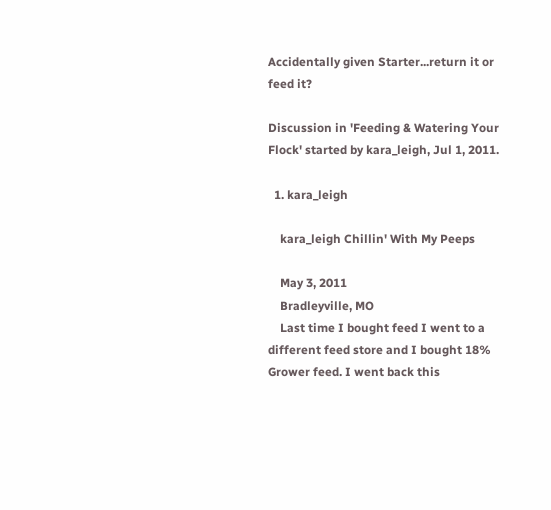Accidentally given Starter...return it or feed it?

Discussion in 'Feeding & Watering Your Flock' started by kara_leigh, Jul 1, 2011.

  1. kara_leigh

    kara_leigh Chillin' With My Peeps

    May 3, 2011
    Bradleyville, MO
    Last time I bought feed I went to a different feed store and I bought 18% Grower feed. I went back this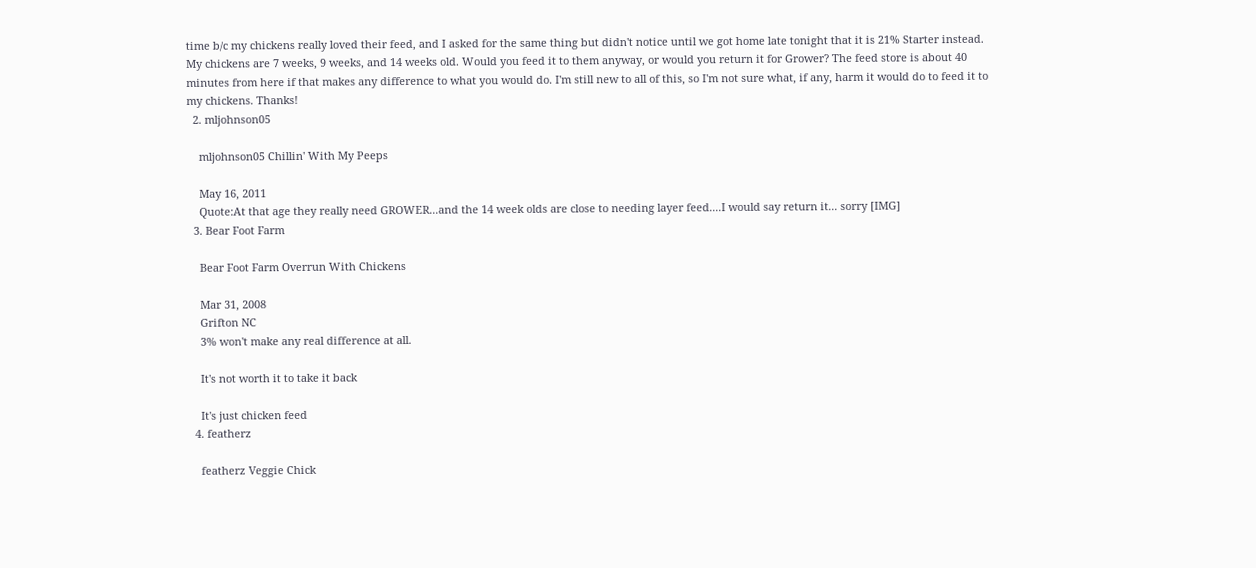time b/c my chickens really loved their feed, and I asked for the same thing but didn't notice until we got home late tonight that it is 21% Starter instead. My chickens are 7 weeks, 9 weeks, and 14 weeks old. Would you feed it to them anyway, or would you return it for Grower? The feed store is about 40 minutes from here if that makes any difference to what you would do. I'm still new to all of this, so I'm not sure what, if any, harm it would do to feed it to my chickens. Thanks!
  2. mljohnson05

    mljohnson05 Chillin' With My Peeps

    May 16, 2011
    Quote:At that age they really need GROWER...and the 14 week olds are close to needing layer feed....I would say return it... sorry [IMG]
  3. Bear Foot Farm

    Bear Foot Farm Overrun With Chickens

    Mar 31, 2008
    Grifton NC
    3% won't make any real difference at all.

    It's not worth it to take it back

    It's just chicken feed
  4. featherz

    featherz Veggie Chick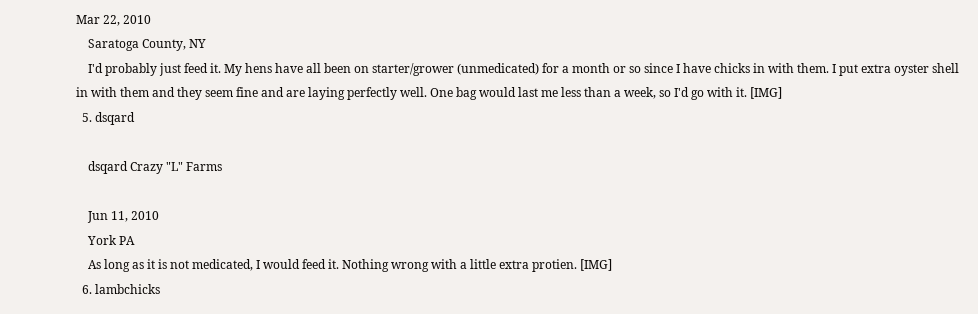Mar 22, 2010
    Saratoga County, NY
    I'd probably just feed it. My hens have all been on starter/grower (unmedicated) for a month or so since I have chicks in with them. I put extra oyster shell in with them and they seem fine and are laying perfectly well. One bag would last me less than a week, so I'd go with it. [IMG]
  5. dsqard

    dsqard Crazy "L" Farms

    Jun 11, 2010
    York PA
    As long as it is not medicated, I would feed it. Nothing wrong with a little extra protien. [IMG]
  6. lambchicks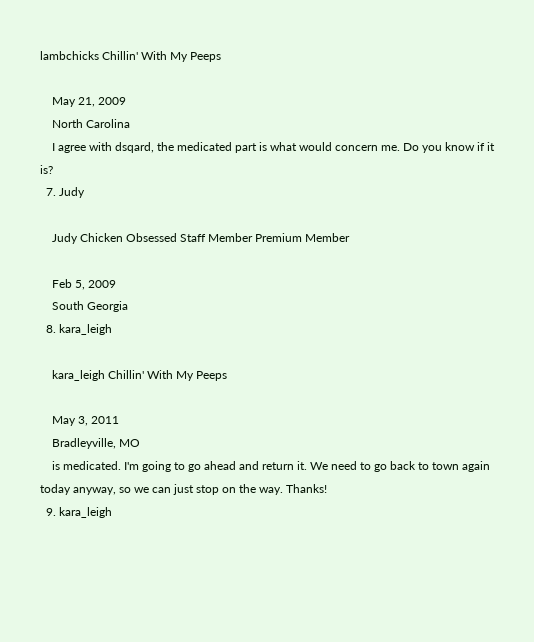lambchicks Chillin' With My Peeps

    May 21, 2009
    North Carolina
    I agree with dsqard, the medicated part is what would concern me. Do you know if it is?
  7. Judy

    Judy Chicken Obsessed Staff Member Premium Member

    Feb 5, 2009
    South Georgia
  8. kara_leigh

    kara_leigh Chillin' With My Peeps

    May 3, 2011
    Bradleyville, MO
    is medicated. I'm going to go ahead and return it. We need to go back to town again today anyway, so we can just stop on the way. Thanks!
  9. kara_leigh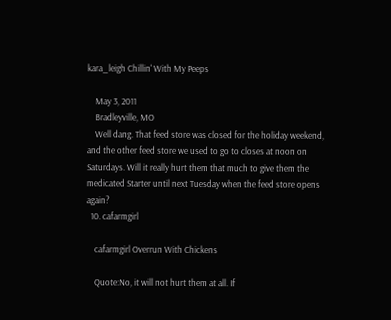kara_leigh Chillin' With My Peeps

    May 3, 2011
    Bradleyville, MO
    Well dang. That feed store was closed for the holiday weekend, and the other feed store we used to go to closes at noon on Saturdays. Will it really hurt them that much to give them the medicated Starter until next Tuesday when the feed store opens again?
  10. cafarmgirl

    cafarmgirl Overrun With Chickens

    Quote:No, it will not hurt them at all. If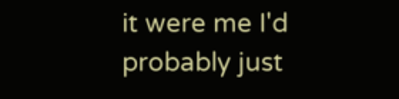it were me I'd probably just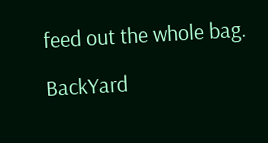feed out the whole bag.

BackYard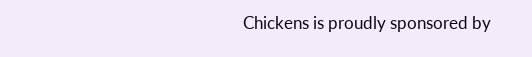Chickens is proudly sponsored by